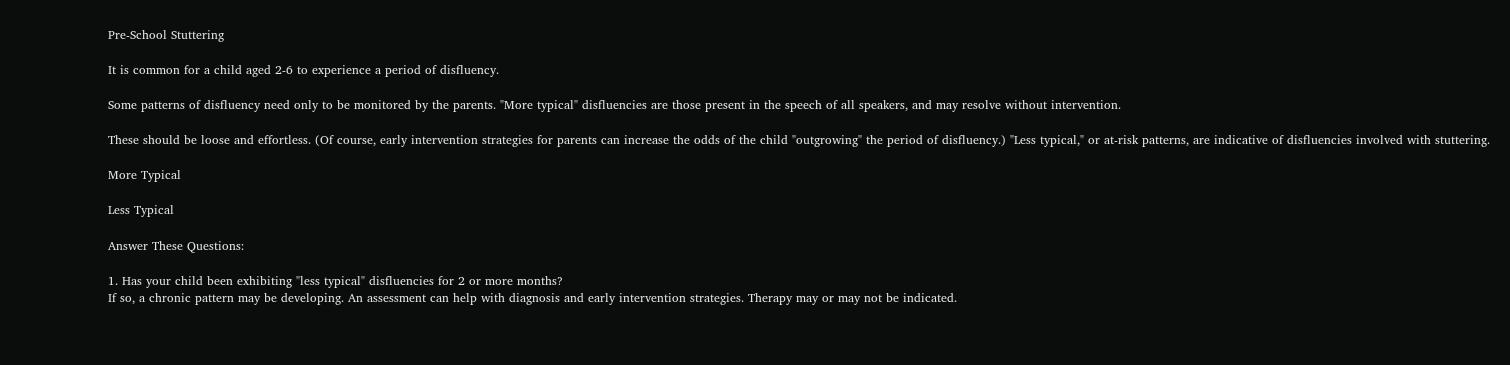Pre-School Stuttering

It is common for a child aged 2-6 to experience a period of disfluency.

Some patterns of disfluency need only to be monitored by the parents. "More typical" disfluencies are those present in the speech of all speakers, and may resolve without intervention.

These should be loose and effortless. (Of course, early intervention strategies for parents can increase the odds of the child "outgrowing" the period of disfluency.) "Less typical," or at-risk patterns, are indicative of disfluencies involved with stuttering.

More Typical

Less Typical

Answer These Questions:

1. Has your child been exhibiting "less typical" disfluencies for 2 or more months?
If so, a chronic pattern may be developing. An assessment can help with diagnosis and early intervention strategies. Therapy may or may not be indicated.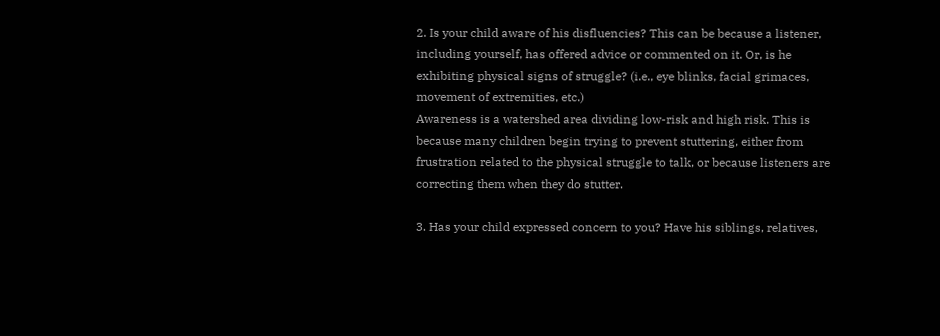2. Is your child aware of his disfluencies? This can be because a listener, including yourself, has offered advice or commented on it. Or, is he exhibiting physical signs of struggle? (i.e., eye blinks, facial grimaces, movement of extremities, etc.)
Awareness is a watershed area dividing low-risk and high risk. This is because many children begin trying to prevent stuttering, either from frustration related to the physical struggle to talk, or because listeners are correcting them when they do stutter.

3. Has your child expressed concern to you? Have his siblings, relatives,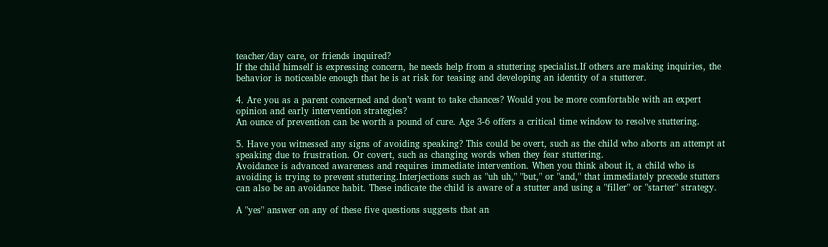teacher/day care, or friends inquired?
If the child himself is expressing concern, he needs help from a stuttering specialist.If others are making inquiries, the behavior is noticeable enough that he is at risk for teasing and developing an identity of a stutterer.

4. Are you as a parent concerned and don’t want to take chances? Would you be more comfortable with an expert opinion and early intervention strategies?
An ounce of prevention can be worth a pound of cure. Age 3-6 offers a critical time window to resolve stuttering.

5. Have you witnessed any signs of avoiding speaking? This could be overt, such as the child who aborts an attempt at speaking due to frustration. Or covert, such as changing words when they fear stuttering.
Avoidance is advanced awareness and requires immediate intervention. When you think about it, a child who is avoiding is trying to prevent stuttering.Interjections such as "uh uh," "but," or "and," that immediately precede stutters can also be an avoidance habit. These indicate the child is aware of a stutter and using a "filler" or "starter" strategy.

A "yes" answer on any of these five questions suggests that an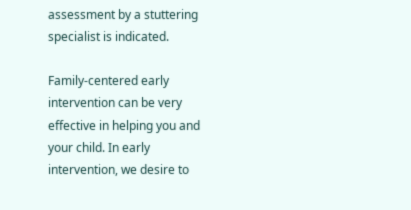assessment by a stuttering specialist is indicated.

Family-centered early intervention can be very effective in helping you and your child. In early intervention, we desire to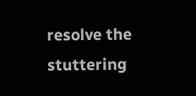resolve the stuttering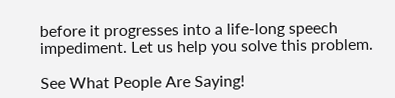before it progresses into a life-long speech impediment. Let us help you solve this problem.

See What People Are Saying!